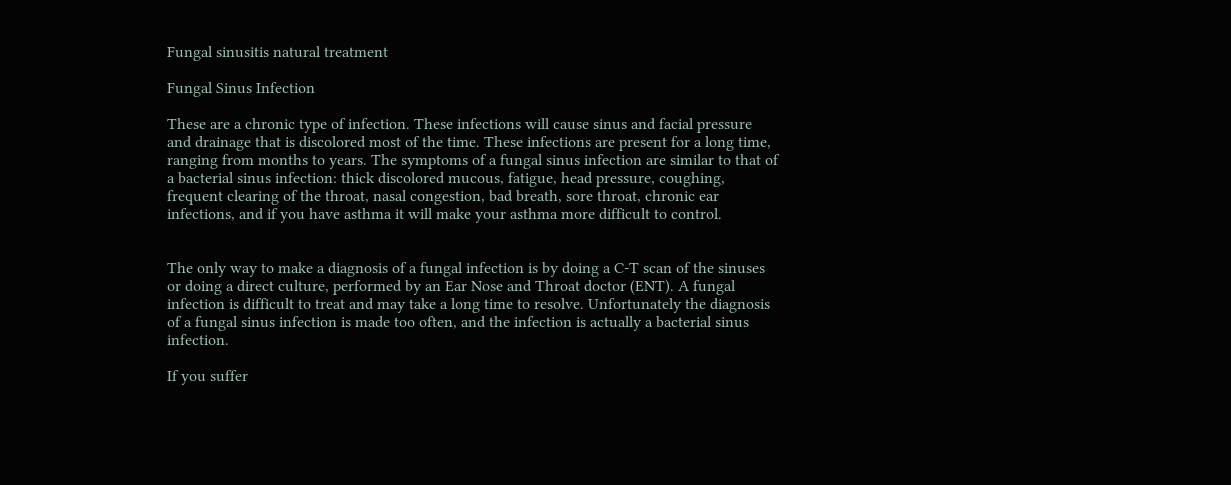Fungal sinusitis natural treatment

Fungal Sinus Infection

These are a chronic type of infection. These infections will cause sinus and facial pressure and drainage that is discolored most of the time. These infections are present for a long time, ranging from months to years. The symptoms of a fungal sinus infection are similar to that of a bacterial sinus infection: thick discolored mucous, fatigue, head pressure, coughing, frequent clearing of the throat, nasal congestion, bad breath, sore throat, chronic ear infections, and if you have asthma it will make your asthma more difficult to control.


The only way to make a diagnosis of a fungal infection is by doing a C-T scan of the sinuses or doing a direct culture, performed by an Ear Nose and Throat doctor (ENT). A fungal infection is difficult to treat and may take a long time to resolve. Unfortunately the diagnosis of a fungal sinus infection is made too often, and the infection is actually a bacterial sinus infection.

If you suffer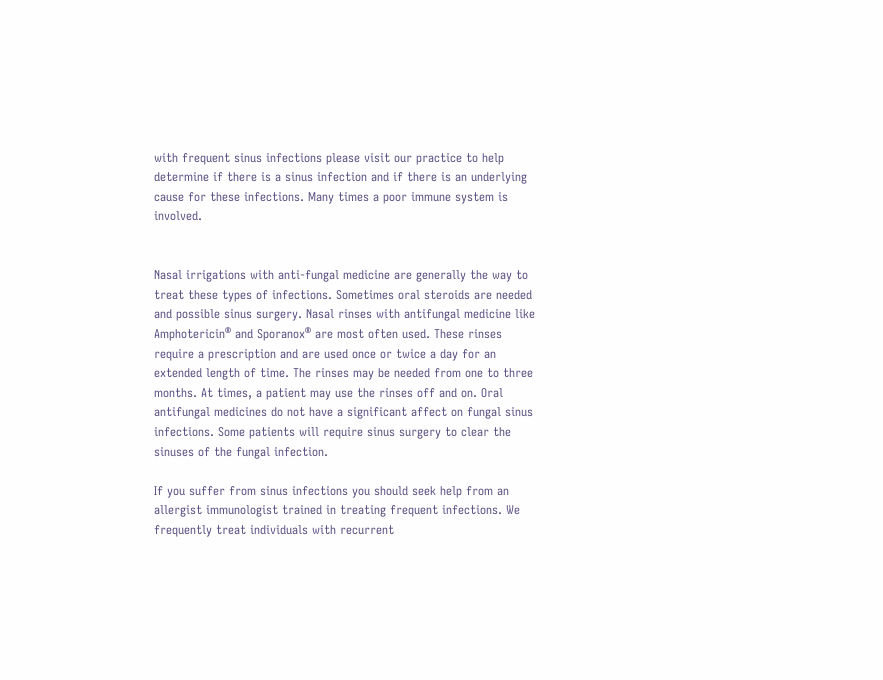with frequent sinus infections please visit our practice to help determine if there is a sinus infection and if there is an underlying cause for these infections. Many times a poor immune system is involved.


Nasal irrigations with anti-fungal medicine are generally the way to treat these types of infections. Sometimes oral steroids are needed and possible sinus surgery. Nasal rinses with antifungal medicine like Amphotericin® and Sporanox® are most often used. These rinses require a prescription and are used once or twice a day for an extended length of time. The rinses may be needed from one to three months. At times, a patient may use the rinses off and on. Oral antifungal medicines do not have a significant affect on fungal sinus infections. Some patients will require sinus surgery to clear the sinuses of the fungal infection.

If you suffer from sinus infections you should seek help from an allergist immunologist trained in treating frequent infections. We frequently treat individuals with recurrent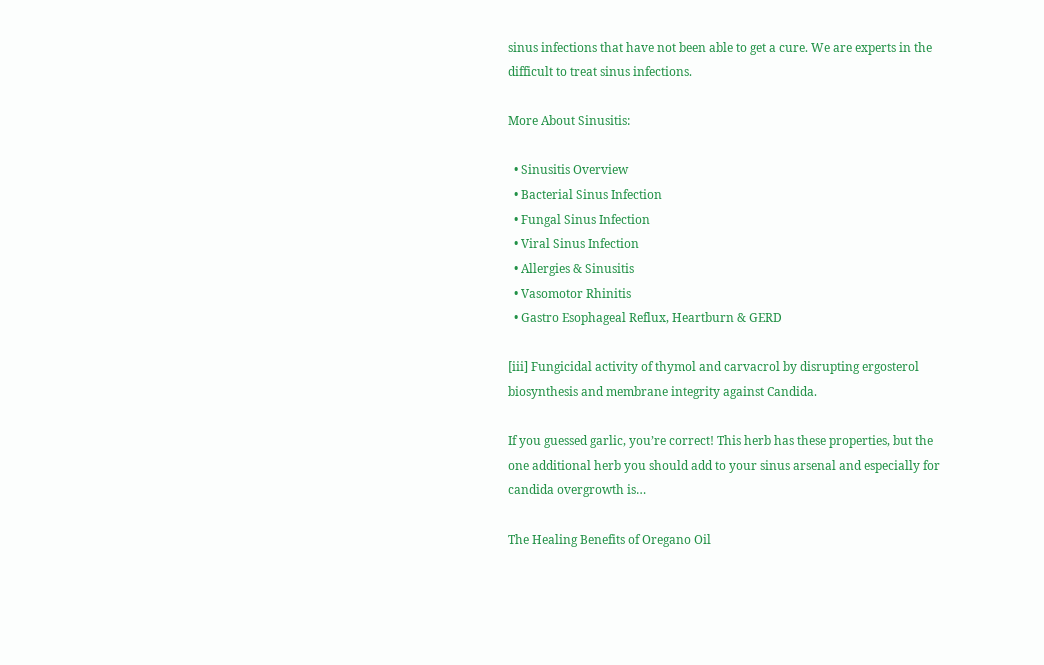sinus infections that have not been able to get a cure. We are experts in the difficult to treat sinus infections.

More About Sinusitis:

  • Sinusitis Overview
  • Bacterial Sinus Infection
  • Fungal Sinus Infection
  • Viral Sinus Infection
  • Allergies & Sinusitis
  • Vasomotor Rhinitis
  • Gastro Esophageal Reflux, Heartburn & GERD

[iii] Fungicidal activity of thymol and carvacrol by disrupting ergosterol biosynthesis and membrane integrity against Candida.

If you guessed garlic, you’re correct! This herb has these properties, but the one additional herb you should add to your sinus arsenal and especially for candida overgrowth is…

The Healing Benefits of Oregano Oil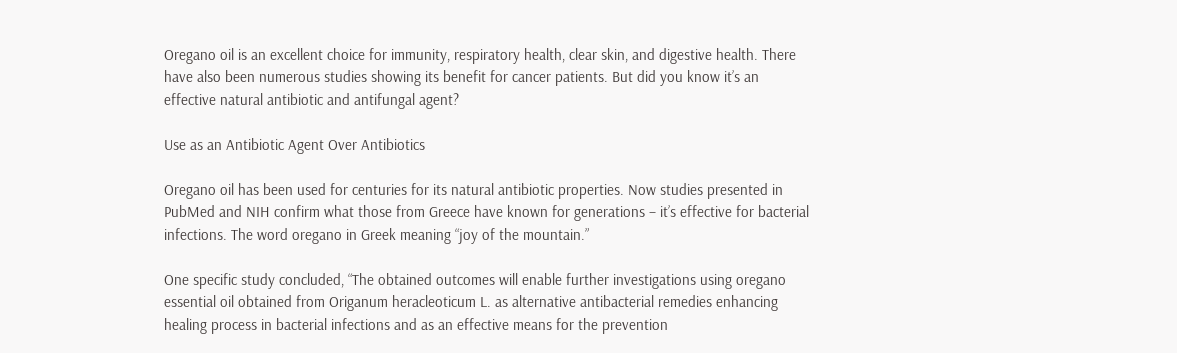Oregano oil is an excellent choice for immunity, respiratory health, clear skin, and digestive health. There have also been numerous studies showing its benefit for cancer patients. But did you know it’s an effective natural antibiotic and antifungal agent?

Use as an Antibiotic Agent Over Antibiotics

Oregano oil has been used for centuries for its natural antibiotic properties. Now studies presented in PubMed and NIH confirm what those from Greece have known for generations – it’s effective for bacterial infections. The word oregano in Greek meaning “joy of the mountain.”

One specific study concluded, “The obtained outcomes will enable further investigations using oregano essential oil obtained from Origanum heracleoticum L. as alternative antibacterial remedies enhancing healing process in bacterial infections and as an effective means for the prevention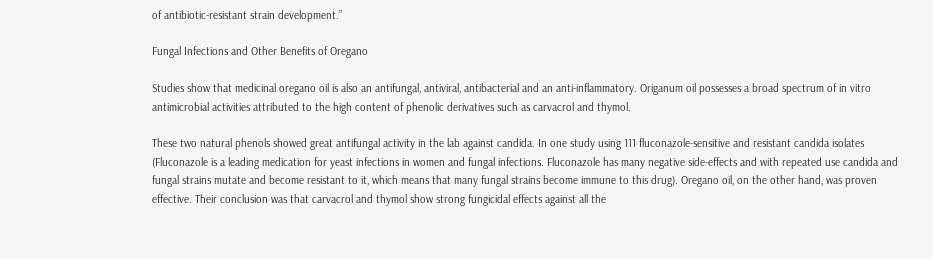of antibiotic-resistant strain development.”

Fungal Infections and Other Benefits of Oregano

Studies show that medicinal oregano oil is also an antifungal, antiviral, antibacterial and an anti-inflammatory. Origanum oil possesses a broad spectrum of in vitro antimicrobial activities attributed to the high content of phenolic derivatives such as carvacrol and thymol.

These two natural phenols showed great antifungal activity in the lab against candida. In one study using 111 fluconazole-sensitive and resistant candida isolates (Fluconazole is a leading medication for yeast infections in women and fungal infections. Fluconazole has many negative side-effects and with repeated use candida and fungal strains mutate and become resistant to it, which means that many fungal strains become immune to this drug). Oregano oil, on the other hand, was proven effective. Their conclusion was that carvacrol and thymol show strong fungicidal effects against all the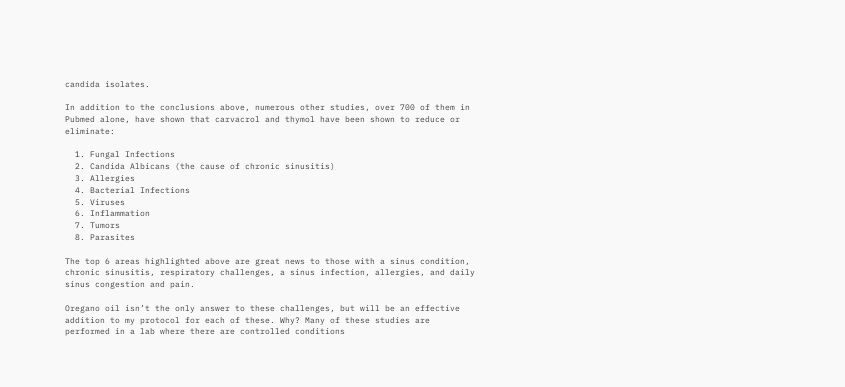candida isolates.

In addition to the conclusions above, numerous other studies, over 700 of them in Pubmed alone, have shown that carvacrol and thymol have been shown to reduce or eliminate:

  1. Fungal Infections
  2. Candida Albicans (the cause of chronic sinusitis)
  3. Allergies
  4. Bacterial Infections
  5. Viruses
  6. Inflammation
  7. Tumors
  8. Parasites

The top 6 areas highlighted above are great news to those with a sinus condition, chronic sinusitis, respiratory challenges, a sinus infection, allergies, and daily sinus congestion and pain.

Oregano oil isn’t the only answer to these challenges, but will be an effective addition to my protocol for each of these. Why? Many of these studies are performed in a lab where there are controlled conditions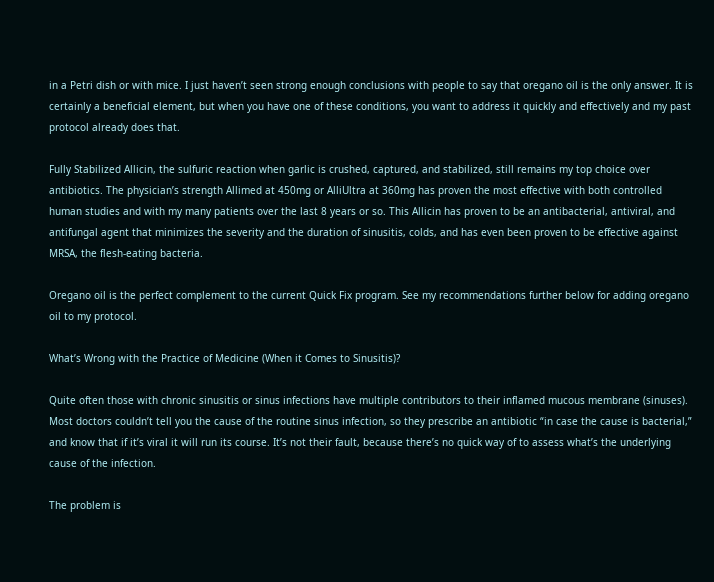in a Petri dish or with mice. I just haven’t seen strong enough conclusions with people to say that oregano oil is the only answer. It is certainly a beneficial element, but when you have one of these conditions, you want to address it quickly and effectively and my past protocol already does that.

Fully Stabilized Allicin, the sulfuric reaction when garlic is crushed, captured, and stabilized, still remains my top choice over antibiotics. The physician’s strength Allimed at 450mg or AlliUltra at 360mg has proven the most effective with both controlled human studies and with my many patients over the last 8 years or so. This Allicin has proven to be an antibacterial, antiviral, and antifungal agent that minimizes the severity and the duration of sinusitis, colds, and has even been proven to be effective against MRSA, the flesh-eating bacteria.

Oregano oil is the perfect complement to the current Quick Fix program. See my recommendations further below for adding oregano oil to my protocol.

What’s Wrong with the Practice of Medicine (When it Comes to Sinusitis)?

Quite often those with chronic sinusitis or sinus infections have multiple contributors to their inflamed mucous membrane (sinuses). Most doctors couldn’t tell you the cause of the routine sinus infection, so they prescribe an antibiotic “in case the cause is bacterial,” and know that if it’s viral it will run its course. It’s not their fault, because there’s no quick way of to assess what’s the underlying cause of the infection.

The problem is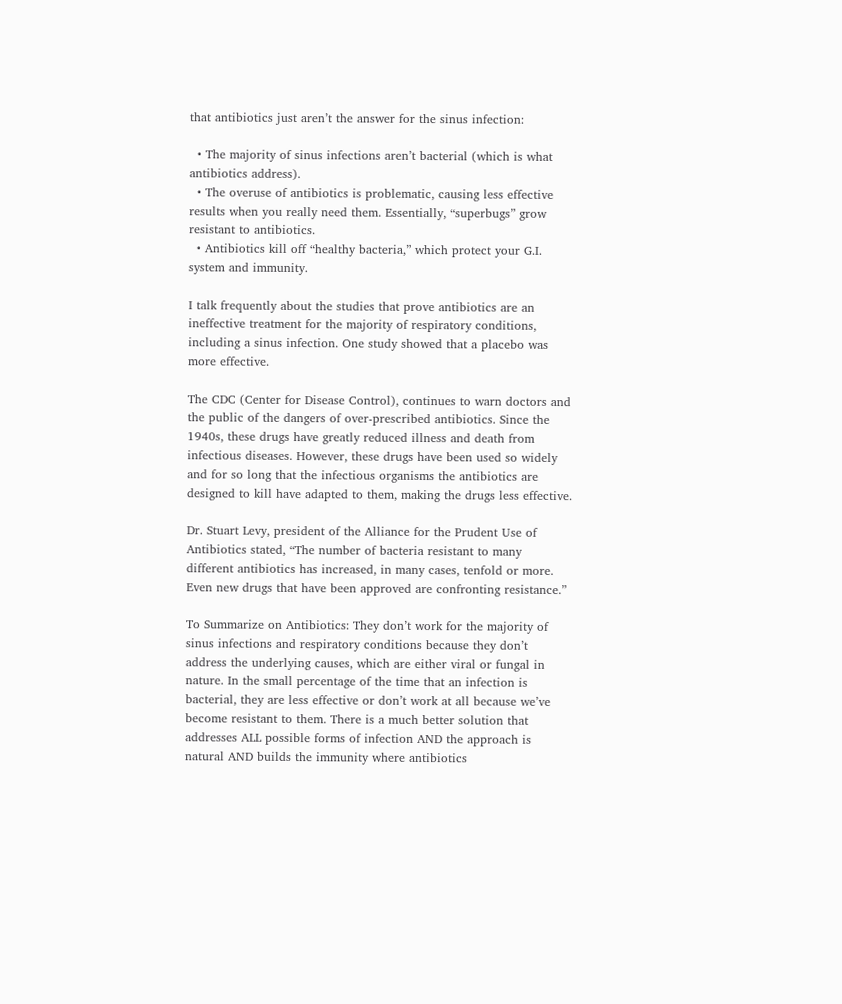that antibiotics just aren’t the answer for the sinus infection:

  • The majority of sinus infections aren’t bacterial (which is what antibiotics address).
  • The overuse of antibiotics is problematic, causing less effective results when you really need them. Essentially, “superbugs” grow resistant to antibiotics.
  • Antibiotics kill off “healthy bacteria,” which protect your G.I. system and immunity.

I talk frequently about the studies that prove antibiotics are an ineffective treatment for the majority of respiratory conditions, including a sinus infection. One study showed that a placebo was more effective.

The CDC (Center for Disease Control), continues to warn doctors and the public of the dangers of over-prescribed antibiotics. Since the 1940s, these drugs have greatly reduced illness and death from infectious diseases. However, these drugs have been used so widely and for so long that the infectious organisms the antibiotics are designed to kill have adapted to them, making the drugs less effective.

Dr. Stuart Levy, president of the Alliance for the Prudent Use of Antibiotics stated, “The number of bacteria resistant to many different antibiotics has increased, in many cases, tenfold or more. Even new drugs that have been approved are confronting resistance.”

To Summarize on Antibiotics: They don’t work for the majority of sinus infections and respiratory conditions because they don’t address the underlying causes, which are either viral or fungal in nature. In the small percentage of the time that an infection is bacterial, they are less effective or don’t work at all because we’ve become resistant to them. There is a much better solution that addresses ALL possible forms of infection AND the approach is natural AND builds the immunity where antibiotics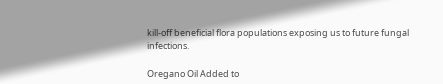kill-off beneficial flora populations exposing us to future fungal infections.

Oregano Oil Added to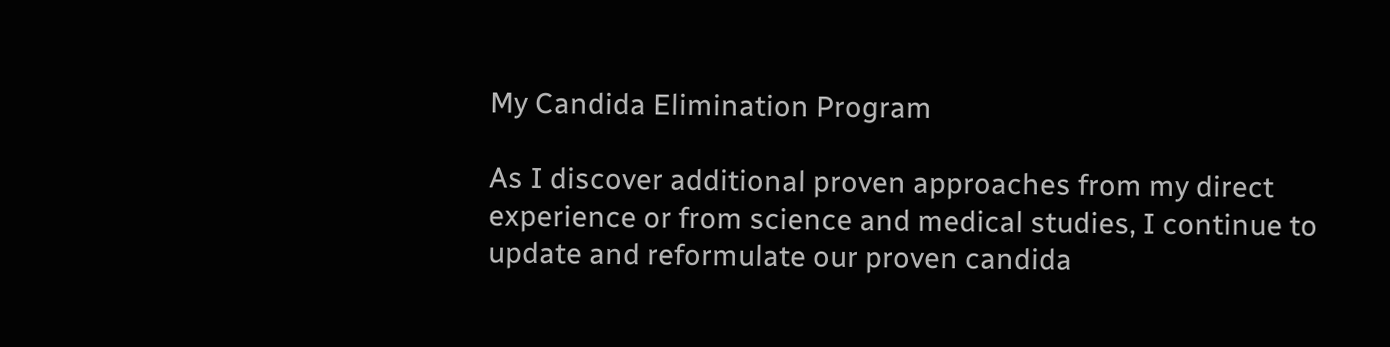My Candida Elimination Program

As I discover additional proven approaches from my direct experience or from science and medical studies, I continue to update and reformulate our proven candida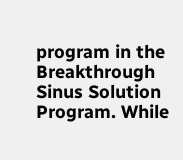program in the Breakthrough Sinus Solution Program. While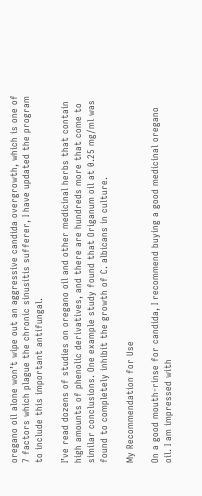oregano oil alone won’t wipe out an aggressive candida overgrowth, which is one of 7 factors which plague the chronic sinusitis sufferer, I have updated the program to include this important antifungal.

I’ve read dozens of studies on oregano oil and other medicinal herbs that contain high amounts of phenolic derivatives, and there are hundreds more that come to similar conclusions. One example study found that Origanum oil at 0.25 mg/ml was found to completely inhibit the growth of C. albicans in culture.

My Recommendation for Use

On a good mouth-rinse for candida, I recommend buying a good medicinal oregano oil. I am impressed with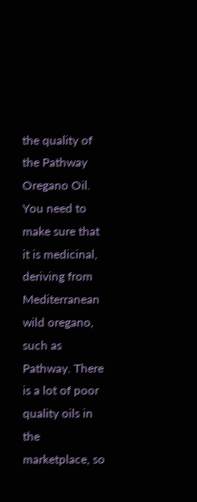the quality of the Pathway Oregano Oil. You need to make sure that it is medicinal, deriving from Mediterranean wild oregano, such as Pathway. There is a lot of poor quality oils in the marketplace, so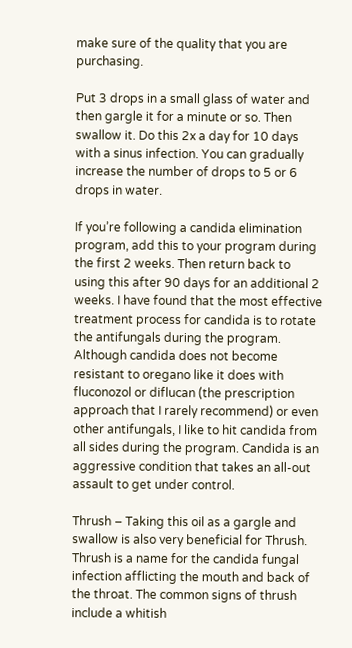make sure of the quality that you are purchasing.

Put 3 drops in a small glass of water and then gargle it for a minute or so. Then swallow it. Do this 2x a day for 10 days with a sinus infection. You can gradually increase the number of drops to 5 or 6 drops in water.

If you’re following a candida elimination program, add this to your program during the first 2 weeks. Then return back to using this after 90 days for an additional 2 weeks. I have found that the most effective treatment process for candida is to rotate the antifungals during the program. Although candida does not become resistant to oregano like it does with fluconozol or diflucan (the prescription approach that I rarely recommend) or even other antifungals, I like to hit candida from all sides during the program. Candida is an aggressive condition that takes an all-out assault to get under control.

Thrush – Taking this oil as a gargle and swallow is also very beneficial for Thrush. Thrush is a name for the candida fungal infection afflicting the mouth and back of the throat. The common signs of thrush include a whitish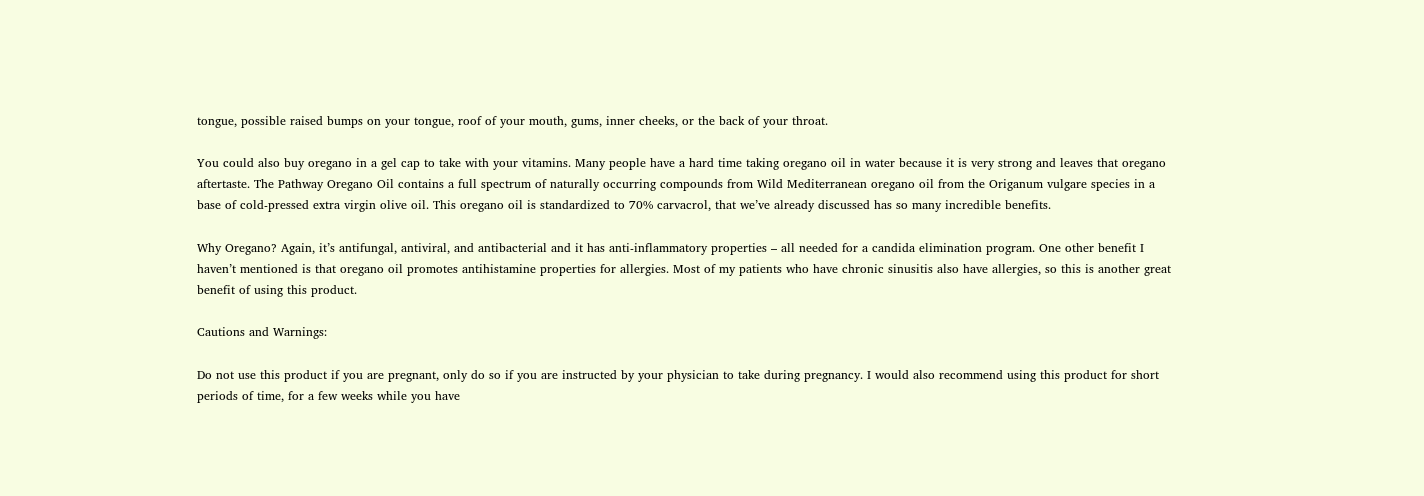tongue, possible raised bumps on your tongue, roof of your mouth, gums, inner cheeks, or the back of your throat.

You could also buy oregano in a gel cap to take with your vitamins. Many people have a hard time taking oregano oil in water because it is very strong and leaves that oregano aftertaste. The Pathway Oregano Oil contains a full spectrum of naturally occurring compounds from Wild Mediterranean oregano oil from the Origanum vulgare species in a base of cold-pressed extra virgin olive oil. This oregano oil is standardized to 70% carvacrol, that we’ve already discussed has so many incredible benefits.

Why Oregano? Again, it’s antifungal, antiviral, and antibacterial and it has anti-inflammatory properties – all needed for a candida elimination program. One other benefit I haven’t mentioned is that oregano oil promotes antihistamine properties for allergies. Most of my patients who have chronic sinusitis also have allergies, so this is another great benefit of using this product.

Cautions and Warnings:

Do not use this product if you are pregnant, only do so if you are instructed by your physician to take during pregnancy. I would also recommend using this product for short periods of time, for a few weeks while you have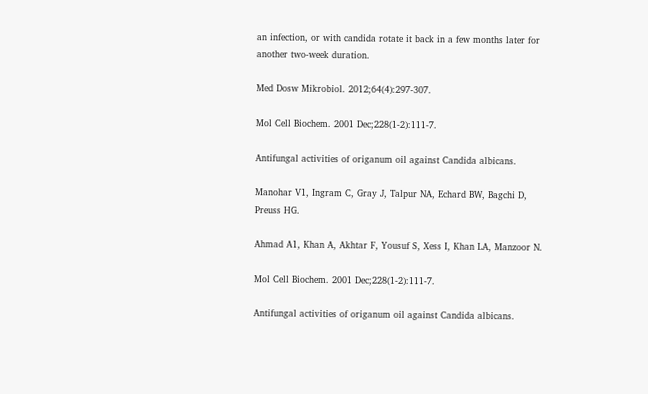an infection, or with candida rotate it back in a few months later for another two-week duration.

Med Dosw Mikrobiol. 2012;64(4):297-307.

Mol Cell Biochem. 2001 Dec;228(1-2):111-7.

Antifungal activities of origanum oil against Candida albicans.

Manohar V1, Ingram C, Gray J, Talpur NA, Echard BW, Bagchi D, Preuss HG.

Ahmad A1, Khan A, Akhtar F, Yousuf S, Xess I, Khan LA, Manzoor N.

Mol Cell Biochem. 2001 Dec;228(1-2):111-7.

Antifungal activities of origanum oil against Candida albicans.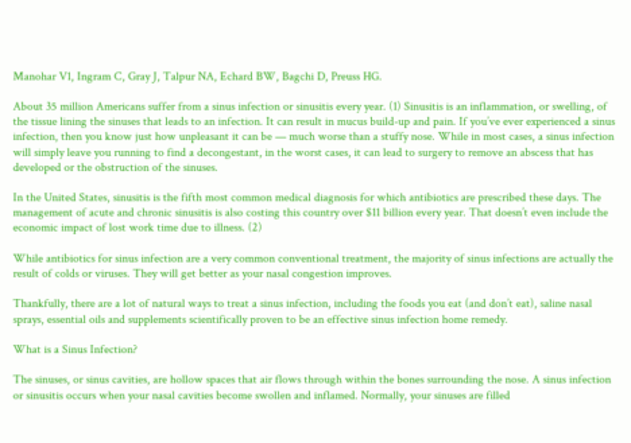Manohar V1, Ingram C, Gray J, Talpur NA, Echard BW, Bagchi D, Preuss HG.

About 35 million Americans suffer from a sinus infection or sinusitis every year. (1) Sinusitis is an inflammation, or swelling, of the tissue lining the sinuses that leads to an infection. It can result in mucus build-up and pain. If you’ve ever experienced a sinus infection, then you know just how unpleasant it can be — much worse than a stuffy nose. While in most cases, a sinus infection will simply leave you running to find a decongestant, in the worst cases, it can lead to surgery to remove an abscess that has developed or the obstruction of the sinuses.

In the United States, sinusitis is the fifth most common medical diagnosis for which antibiotics are prescribed these days. The management of acute and chronic sinusitis is also costing this country over $11 billion every year. That doesn’t even include the economic impact of lost work time due to illness. (2)

While antibiotics for sinus infection are a very common conventional treatment, the majority of sinus infections are actually the result of colds or viruses. They will get better as your nasal congestion improves.

Thankfully, there are a lot of natural ways to treat a sinus infection, including the foods you eat (and don’t eat), saline nasal sprays, essential oils and supplements scientifically proven to be an effective sinus infection home remedy.

What is a Sinus Infection?

The sinuses, or sinus cavities, are hollow spaces that air flows through within the bones surrounding the nose. A sinus infection or sinusitis occurs when your nasal cavities become swollen and inflamed. Normally, your sinuses are filled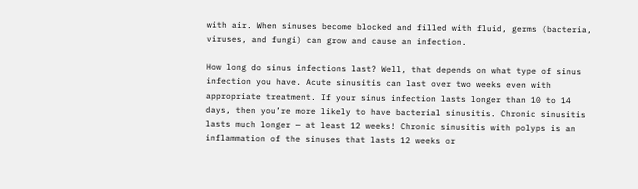with air. When sinuses become blocked and filled with fluid, germs (bacteria, viruses, and fungi) can grow and cause an infection.

How long do sinus infections last? Well, that depends on what type of sinus infection you have. Acute sinusitis can last over two weeks even with appropriate treatment. If your sinus infection lasts longer than 10 to 14 days, then you’re more likely to have bacterial sinusitis. Chronic sinusitis lasts much longer — at least 12 weeks! Chronic sinusitis with polyps is an inflammation of the sinuses that lasts 12 weeks or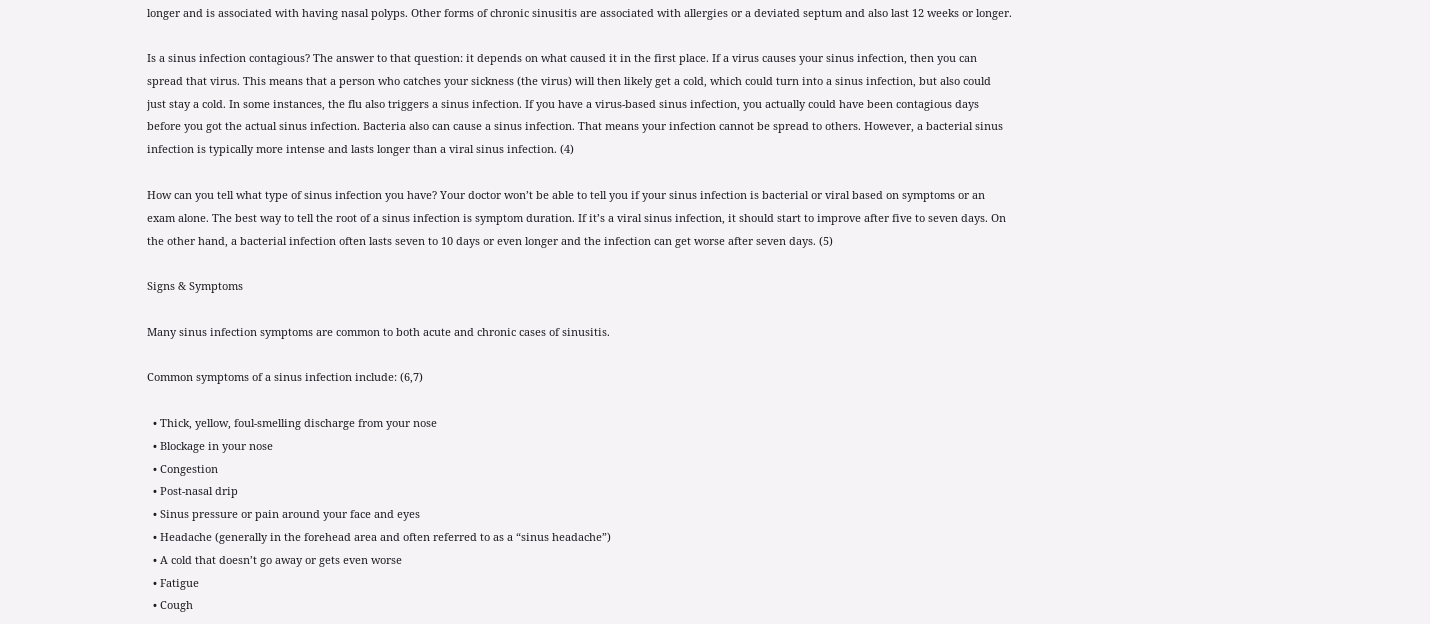longer and is associated with having nasal polyps. Other forms of chronic sinusitis are associated with allergies or a deviated septum and also last 12 weeks or longer.

Is a sinus infection contagious? The answer to that question: it depends on what caused it in the first place. If a virus causes your sinus infection, then you can spread that virus. This means that a person who catches your sickness (the virus) will then likely get a cold, which could turn into a sinus infection, but also could just stay a cold. In some instances, the flu also triggers a sinus infection. If you have a virus-based sinus infection, you actually could have been contagious days before you got the actual sinus infection. Bacteria also can cause a sinus infection. That means your infection cannot be spread to others. However, a bacterial sinus infection is typically more intense and lasts longer than a viral sinus infection. (4)

How can you tell what type of sinus infection you have? Your doctor won’t be able to tell you if your sinus infection is bacterial or viral based on symptoms or an exam alone. The best way to tell the root of a sinus infection is symptom duration. If it’s a viral sinus infection, it should start to improve after five to seven days. On the other hand, a bacterial infection often lasts seven to 10 days or even longer and the infection can get worse after seven days. (5)

Signs & Symptoms

Many sinus infection symptoms are common to both acute and chronic cases of sinusitis.

Common symptoms of a sinus infection include: (6,7)

  • Thick, yellow, foul-smelling discharge from your nose
  • Blockage in your nose
  • Congestion
  • Post-nasal drip
  • Sinus pressure or pain around your face and eyes
  • Headache (generally in the forehead area and often referred to as a “sinus headache”)
  • A cold that doesn’t go away or gets even worse
  • Fatigue
  • Cough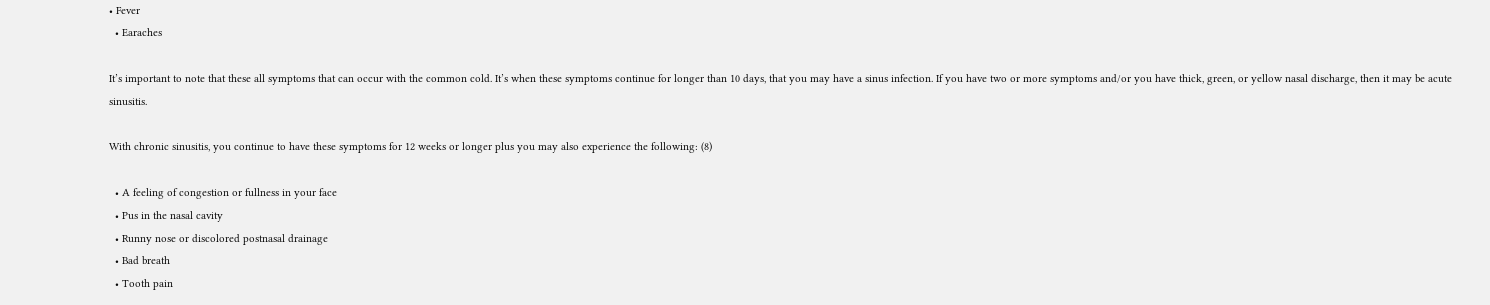• Fever
  • Earaches

It’s important to note that these all symptoms that can occur with the common cold. It’s when these symptoms continue for longer than 10 days, that you may have a sinus infection. If you have two or more symptoms and/or you have thick, green, or yellow nasal discharge, then it may be acute sinusitis.

With chronic sinusitis, you continue to have these symptoms for 12 weeks or longer plus you may also experience the following: (8)

  • A feeling of congestion or fullness in your face
  • Pus in the nasal cavity
  • Runny nose or discolored postnasal drainage
  • Bad breath
  • Tooth pain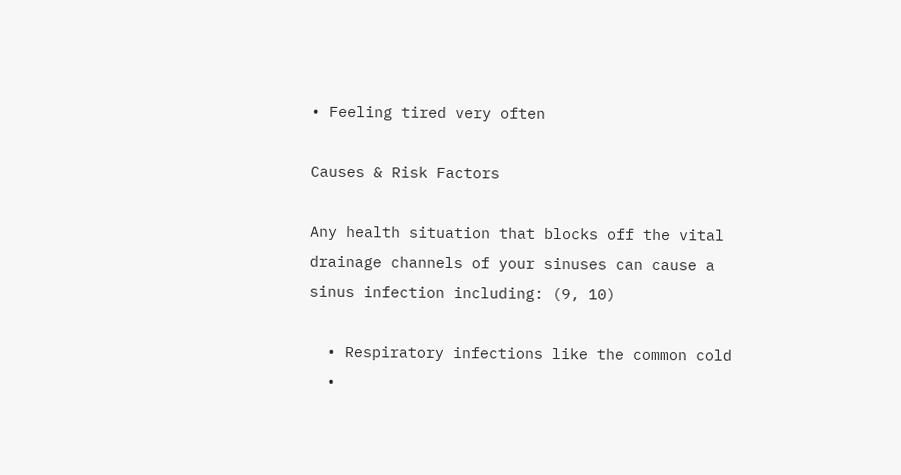• Feeling tired very often

Causes & Risk Factors

Any health situation that blocks off the vital drainage channels of your sinuses can cause a sinus infection including: (9, 10)

  • Respiratory infections like the common cold
  •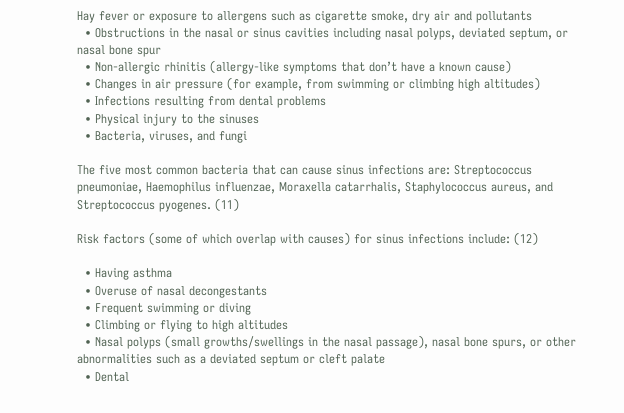Hay fever or exposure to allergens such as cigarette smoke, dry air and pollutants
  • Obstructions in the nasal or sinus cavities including nasal polyps, deviated septum, or nasal bone spur
  • Non-allergic rhinitis (allergy-like symptoms that don’t have a known cause)
  • Changes in air pressure (for example, from swimming or climbing high altitudes)
  • Infections resulting from dental problems
  • Physical injury to the sinuses
  • Bacteria, viruses, and fungi

The five most common bacteria that can cause sinus infections are: Streptococcus pneumoniae, Haemophilus influenzae, Moraxella catarrhalis, Staphylococcus aureus, and Streptococcus pyogenes. (11)

Risk factors (some of which overlap with causes) for sinus infections include: (12)

  • Having asthma
  • Overuse of nasal decongestants
  • Frequent swimming or diving
  • Climbing or flying to high altitudes
  • Nasal polyps (small growths/swellings in the nasal passage), nasal bone spurs, or other abnormalities such as a deviated septum or cleft palate
  • Dental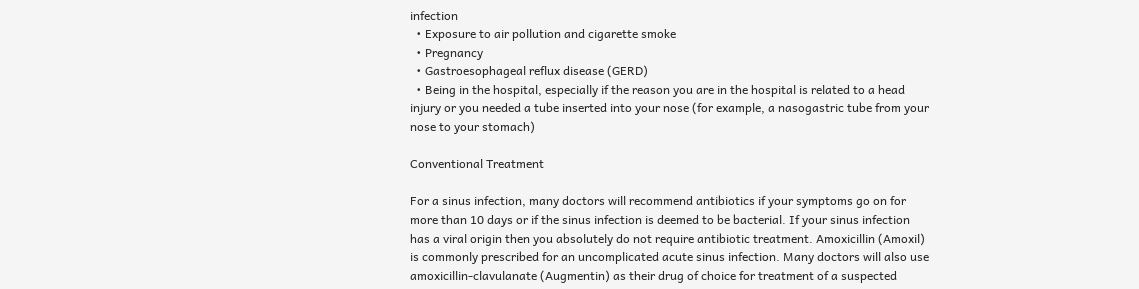infection
  • Exposure to air pollution and cigarette smoke
  • Pregnancy
  • Gastroesophageal reflux disease (GERD)
  • Being in the hospital, especially if the reason you are in the hospital is related to a head injury or you needed a tube inserted into your nose (for example, a nasogastric tube from your nose to your stomach)

Conventional Treatment

For a sinus infection, many doctors will recommend antibiotics if your symptoms go on for more than 10 days or if the sinus infection is deemed to be bacterial. If your sinus infection has a viral origin then you absolutely do not require antibiotic treatment. Amoxicillin (Amoxil) is commonly prescribed for an uncomplicated acute sinus infection. Many doctors will also use amoxicillin-clavulanate (Augmentin) as their drug of choice for treatment of a suspected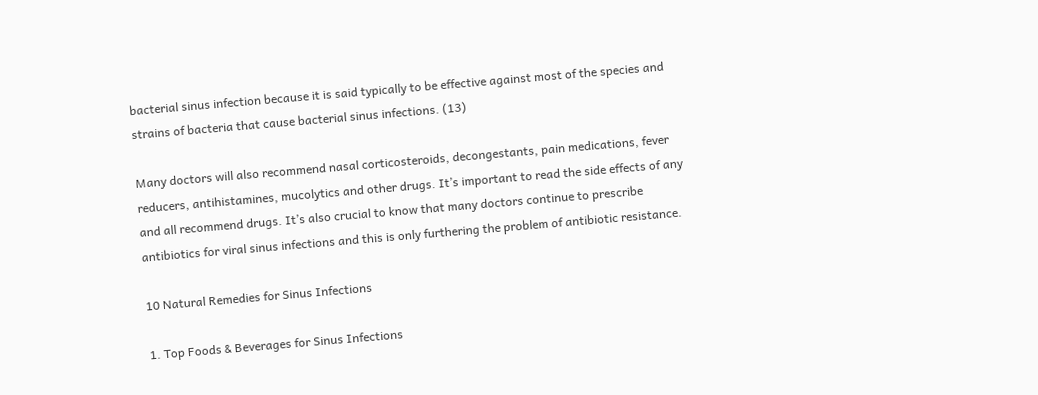bacterial sinus infection because it is said typically to be effective against most of the species and strains of bacteria that cause bacterial sinus infections. (13)

Many doctors will also recommend nasal corticosteroids, decongestants, pain medications, fever reducers, antihistamines, mucolytics and other drugs. It’s important to read the side effects of any and all recommend drugs. It’s also crucial to know that many doctors continue to prescribe antibiotics for viral sinus infections and this is only furthering the problem of antibiotic resistance.

10 Natural Remedies for Sinus Infections

1. Top Foods & Beverages for Sinus Infections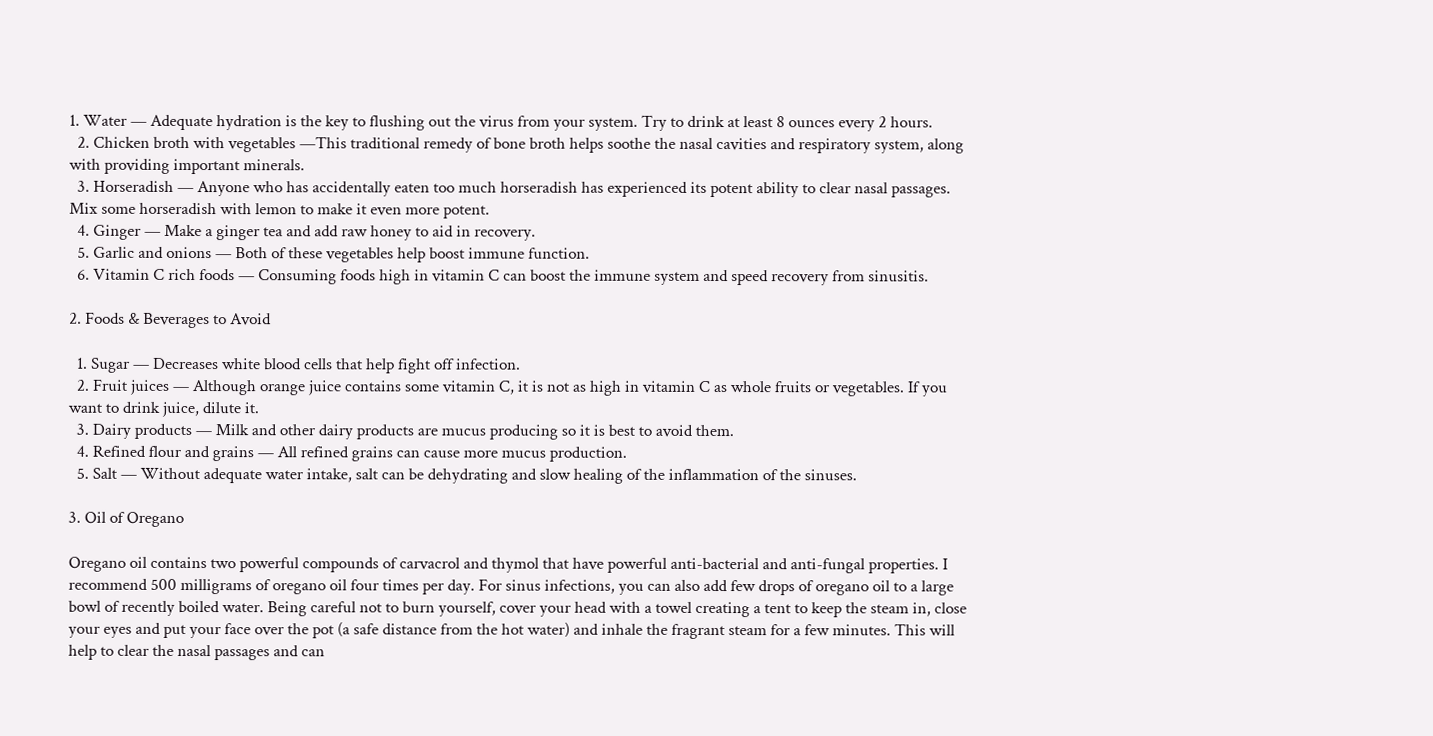1. Water — Adequate hydration is the key to flushing out the virus from your system. Try to drink at least 8 ounces every 2 hours.
  2. Chicken broth with vegetables —This traditional remedy of bone broth helps soothe the nasal cavities and respiratory system, along with providing important minerals.
  3. Horseradish — Anyone who has accidentally eaten too much horseradish has experienced its potent ability to clear nasal passages. Mix some horseradish with lemon to make it even more potent.
  4. Ginger — Make a ginger tea and add raw honey to aid in recovery.
  5. Garlic and onions — Both of these vegetables help boost immune function.
  6. Vitamin C rich foods — Consuming foods high in vitamin C can boost the immune system and speed recovery from sinusitis.

2. Foods & Beverages to Avoid

  1. Sugar — Decreases white blood cells that help fight off infection.
  2. Fruit juices — Although orange juice contains some vitamin C, it is not as high in vitamin C as whole fruits or vegetables. If you want to drink juice, dilute it.
  3. Dairy products — Milk and other dairy products are mucus producing so it is best to avoid them.
  4. Refined flour and grains — All refined grains can cause more mucus production.
  5. Salt — Without adequate water intake, salt can be dehydrating and slow healing of the inflammation of the sinuses.

3. Oil of Oregano

Oregano oil contains two powerful compounds of carvacrol and thymol that have powerful anti-bacterial and anti-fungal properties. I recommend 500 milligrams of oregano oil four times per day. For sinus infections, you can also add few drops of oregano oil to a large bowl of recently boiled water. Being careful not to burn yourself, cover your head with a towel creating a tent to keep the steam in, close your eyes and put your face over the pot (a safe distance from the hot water) and inhale the fragrant steam for a few minutes. This will help to clear the nasal passages and can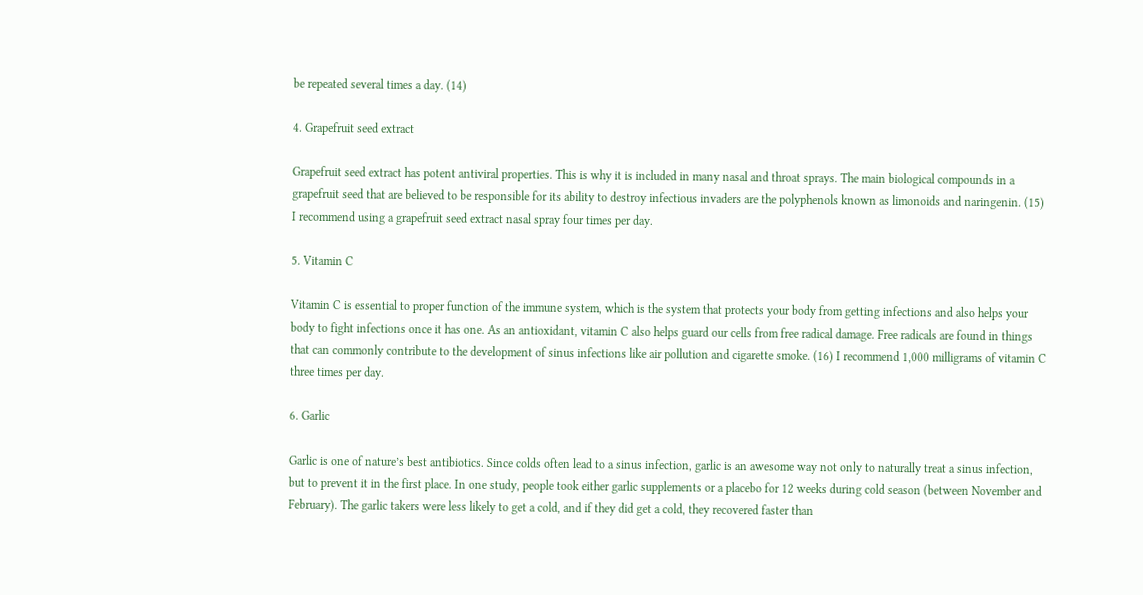be repeated several times a day. (14)

4. Grapefruit seed extract

Grapefruit seed extract has potent antiviral properties. This is why it is included in many nasal and throat sprays. The main biological compounds in a grapefruit seed that are believed to be responsible for its ability to destroy infectious invaders are the polyphenols known as limonoids and naringenin. (15) I recommend using a grapefruit seed extract nasal spray four times per day.

5. Vitamin C

Vitamin C is essential to proper function of the immune system, which is the system that protects your body from getting infections and also helps your body to fight infections once it has one. As an antioxidant, vitamin C also helps guard our cells from free radical damage. Free radicals are found in things that can commonly contribute to the development of sinus infections like air pollution and cigarette smoke. (16) I recommend 1,000 milligrams of vitamin C three times per day.

6. Garlic

Garlic is one of nature’s best antibiotics. Since colds often lead to a sinus infection, garlic is an awesome way not only to naturally treat a sinus infection, but to prevent it in the first place. In one study, people took either garlic supplements or a placebo for 12 weeks during cold season (between November and February). The garlic takers were less likely to get a cold, and if they did get a cold, they recovered faster than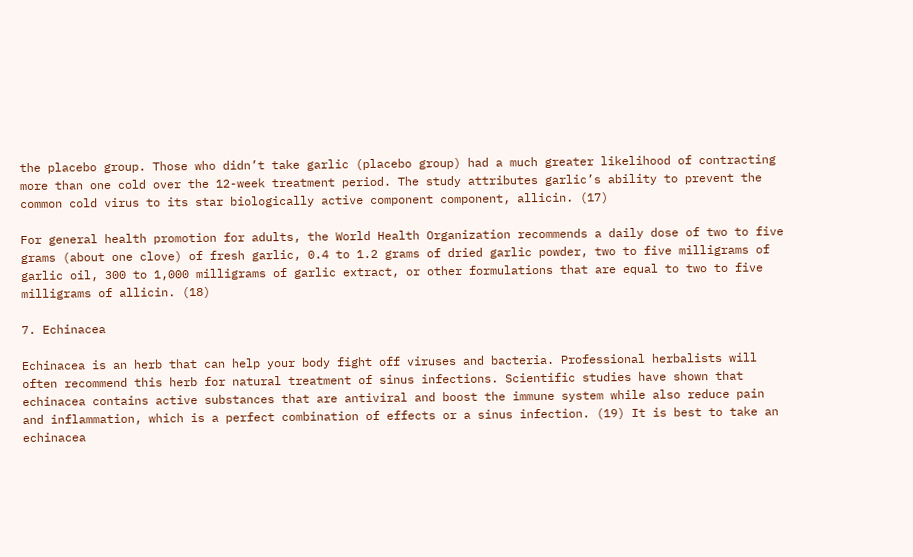the placebo group. Those who didn’t take garlic (placebo group) had a much greater likelihood of contracting more than one cold over the 12-week treatment period. The study attributes garlic’s ability to prevent the common cold virus to its star biologically active component component, allicin. (17)

For general health promotion for adults, the World Health Organization recommends a daily dose of two to five grams (about one clove) of fresh garlic, 0.4 to 1.2 grams of dried garlic powder, two to five milligrams of garlic oil, 300 to 1,000 milligrams of garlic extract, or other formulations that are equal to two to five milligrams of allicin. (18)

7. Echinacea

Echinacea is an herb that can help your body fight off viruses and bacteria. Professional herbalists will often recommend this herb for natural treatment of sinus infections. Scientific studies have shown that echinacea contains active substances that are antiviral and boost the immune system while also reduce pain and inflammation, which is a perfect combination of effects or a sinus infection. (19) It is best to take an echinacea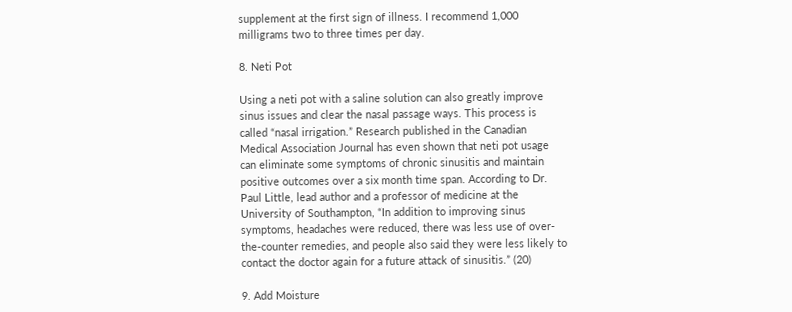supplement at the first sign of illness. I recommend 1,000 milligrams two to three times per day.

8. Neti Pot

Using a neti pot with a saline solution can also greatly improve sinus issues and clear the nasal passage ways. This process is called “nasal irrigation.” Research published in the Canadian Medical Association Journal has even shown that neti pot usage can eliminate some symptoms of chronic sinusitis and maintain positive outcomes over a six month time span. According to Dr. Paul Little, lead author and a professor of medicine at the University of Southampton, “In addition to improving sinus symptoms, headaches were reduced, there was less use of over-the-counter remedies, and people also said they were less likely to contact the doctor again for a future attack of sinusitis.” (20)

9. Add Moisture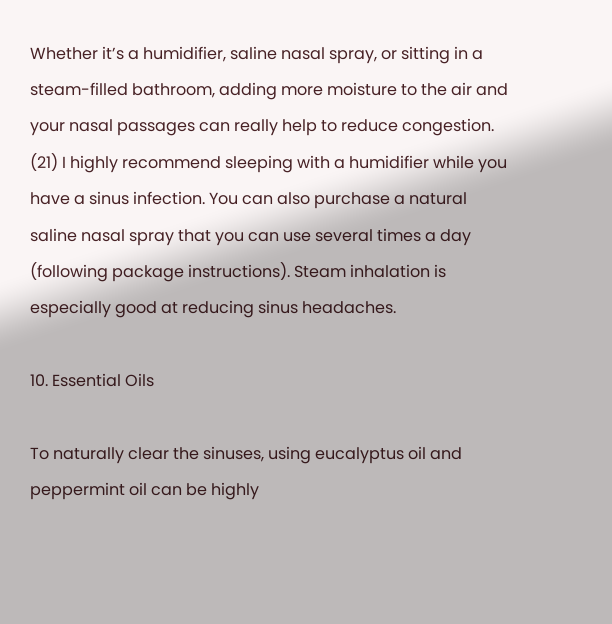Whether it’s a humidifier, saline nasal spray, or sitting in a steam-filled bathroom, adding more moisture to the air and your nasal passages can really help to reduce congestion. (21) I highly recommend sleeping with a humidifier while you have a sinus infection. You can also purchase a natural saline nasal spray that you can use several times a day (following package instructions). Steam inhalation is especially good at reducing sinus headaches.

10. Essential Oils

To naturally clear the sinuses, using eucalyptus oil and peppermint oil can be highly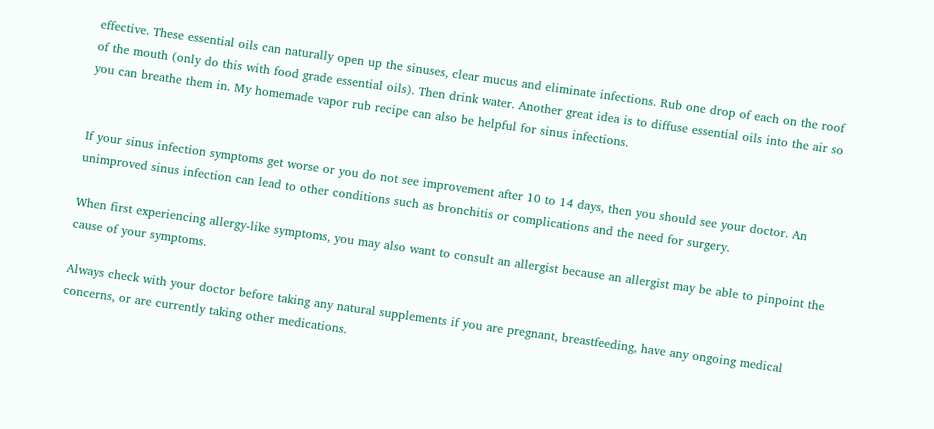effective. These essential oils can naturally open up the sinuses, clear mucus and eliminate infections. Rub one drop of each on the roof of the mouth (only do this with food grade essential oils). Then drink water. Another great idea is to diffuse essential oils into the air so you can breathe them in. My homemade vapor rub recipe can also be helpful for sinus infections.


If your sinus infection symptoms get worse or you do not see improvement after 10 to 14 days, then you should see your doctor. An unimproved sinus infection can lead to other conditions such as bronchitis or complications and the need for surgery.

When first experiencing allergy-like symptoms, you may also want to consult an allergist because an allergist may be able to pinpoint the cause of your symptoms.

Always check with your doctor before taking any natural supplements if you are pregnant, breastfeeding, have any ongoing medical concerns, or are currently taking other medications.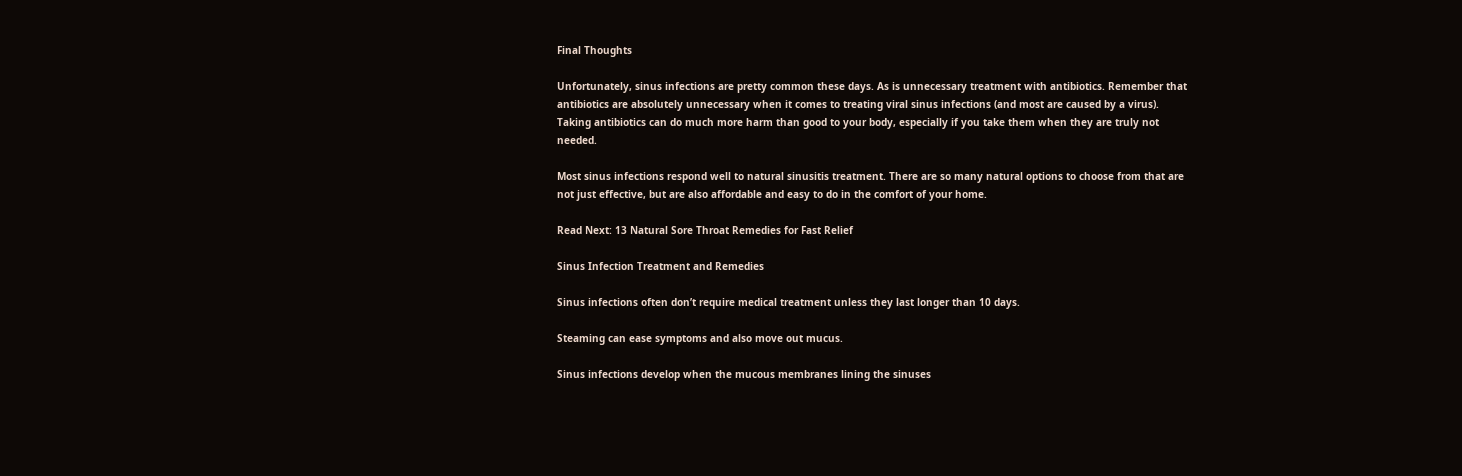Final Thoughts

Unfortunately, sinus infections are pretty common these days. As is unnecessary treatment with antibiotics. Remember that antibiotics are absolutely unnecessary when it comes to treating viral sinus infections (and most are caused by a virus). Taking antibiotics can do much more harm than good to your body, especially if you take them when they are truly not needed.

Most sinus infections respond well to natural sinusitis treatment. There are so many natural options to choose from that are not just effective, but are also affordable and easy to do in the comfort of your home.

Read Next: 13 Natural Sore Throat Remedies for Fast Relief

Sinus Infection Treatment and Remedies

Sinus infections often don’t require medical treatment unless they last longer than 10 days.

Steaming can ease symptoms and also move out mucus.

Sinus infections develop when the mucous membranes lining the sinuses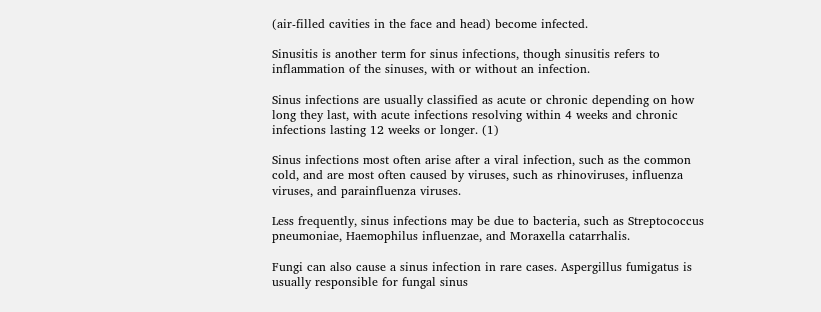(air-filled cavities in the face and head) become infected.

Sinusitis is another term for sinus infections, though sinusitis refers to inflammation of the sinuses, with or without an infection.

Sinus infections are usually classified as acute or chronic depending on how long they last, with acute infections resolving within 4 weeks and chronic infections lasting 12 weeks or longer. (1)

Sinus infections most often arise after a viral infection, such as the common cold, and are most often caused by viruses, such as rhinoviruses, influenza viruses, and parainfluenza viruses.

Less frequently, sinus infections may be due to bacteria, such as Streptococcus pneumoniae, Haemophilus influenzae, and Moraxella catarrhalis.

Fungi can also cause a sinus infection in rare cases. Aspergillus fumigatus is usually responsible for fungal sinus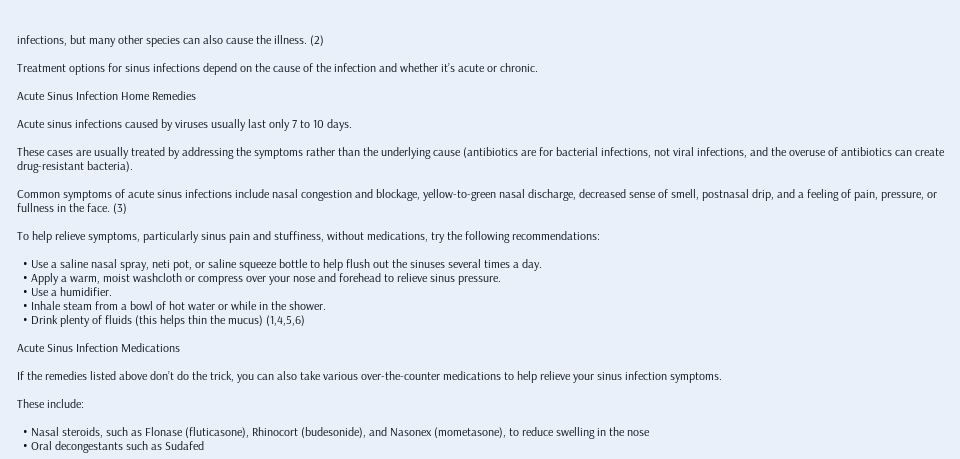infections, but many other species can also cause the illness. (2)

Treatment options for sinus infections depend on the cause of the infection and whether it’s acute or chronic.

Acute Sinus Infection Home Remedies

Acute sinus infections caused by viruses usually last only 7 to 10 days.

These cases are usually treated by addressing the symptoms rather than the underlying cause (antibiotics are for bacterial infections, not viral infections, and the overuse of antibiotics can create drug-resistant bacteria).

Common symptoms of acute sinus infections include nasal congestion and blockage, yellow-to-green nasal discharge, decreased sense of smell, postnasal drip, and a feeling of pain, pressure, or fullness in the face. (3)

To help relieve symptoms, particularly sinus pain and stuffiness, without medications, try the following recommendations:

  • Use a saline nasal spray, neti pot, or saline squeeze bottle to help flush out the sinuses several times a day.
  • Apply a warm, moist washcloth or compress over your nose and forehead to relieve sinus pressure.
  • Use a humidifier.
  • Inhale steam from a bowl of hot water or while in the shower.
  • Drink plenty of fluids (this helps thin the mucus) (1,4,5,6)

Acute Sinus Infection Medications

If the remedies listed above don’t do the trick, you can also take various over-the-counter medications to help relieve your sinus infection symptoms.

These include:

  • Nasal steroids, such as Flonase (fluticasone), Rhinocort (budesonide), and Nasonex (mometasone), to reduce swelling in the nose
  • Oral decongestants such as Sudafed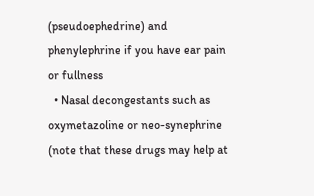(pseudoephedrine) and phenylephrine if you have ear pain or fullness
  • Nasal decongestants such as oxymetazoline or neo-synephrine (note that these drugs may help at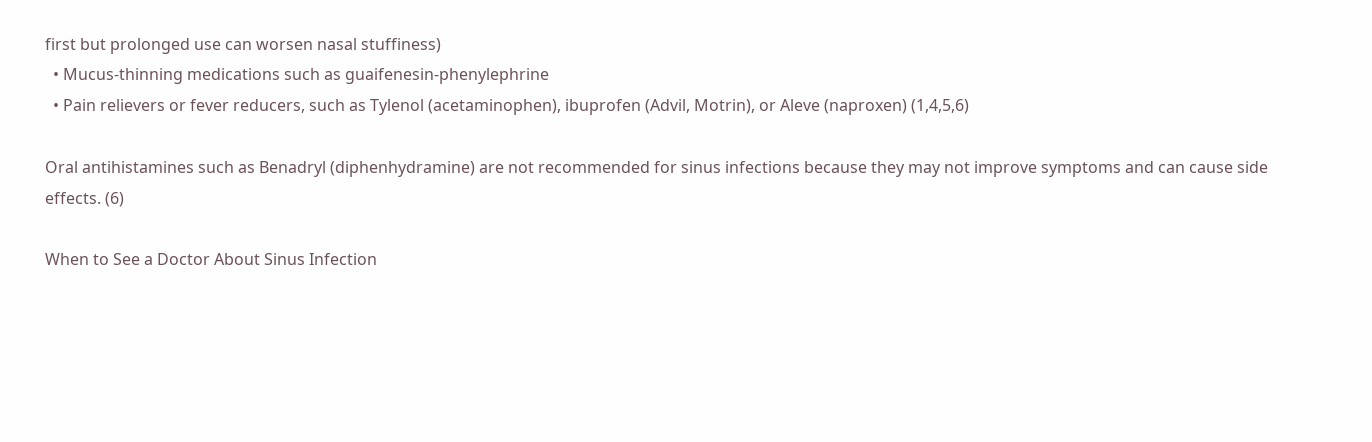first but prolonged use can worsen nasal stuffiness)
  • Mucus-thinning medications such as guaifenesin-phenylephrine
  • Pain relievers or fever reducers, such as Tylenol (acetaminophen), ibuprofen (Advil, Motrin), or Aleve (naproxen) (1,4,5,6)

Oral antihistamines such as Benadryl (diphenhydramine) are not recommended for sinus infections because they may not improve symptoms and can cause side effects. (6)

When to See a Doctor About Sinus Infection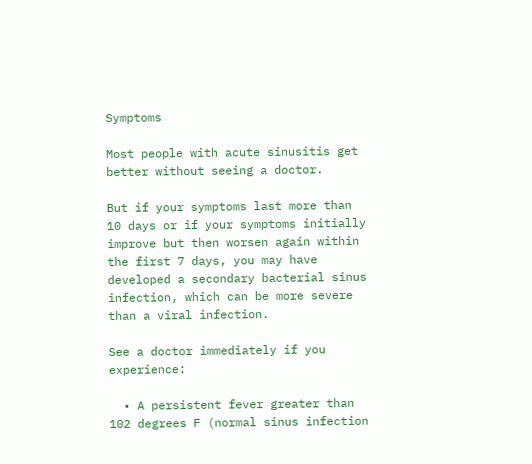Symptoms

Most people with acute sinusitis get better without seeing a doctor.

But if your symptoms last more than 10 days or if your symptoms initially improve but then worsen again within the first 7 days, you may have developed a secondary bacterial sinus infection, which can be more severe than a viral infection.

See a doctor immediately if you experience:

  • A persistent fever greater than 102 degrees F (normal sinus infection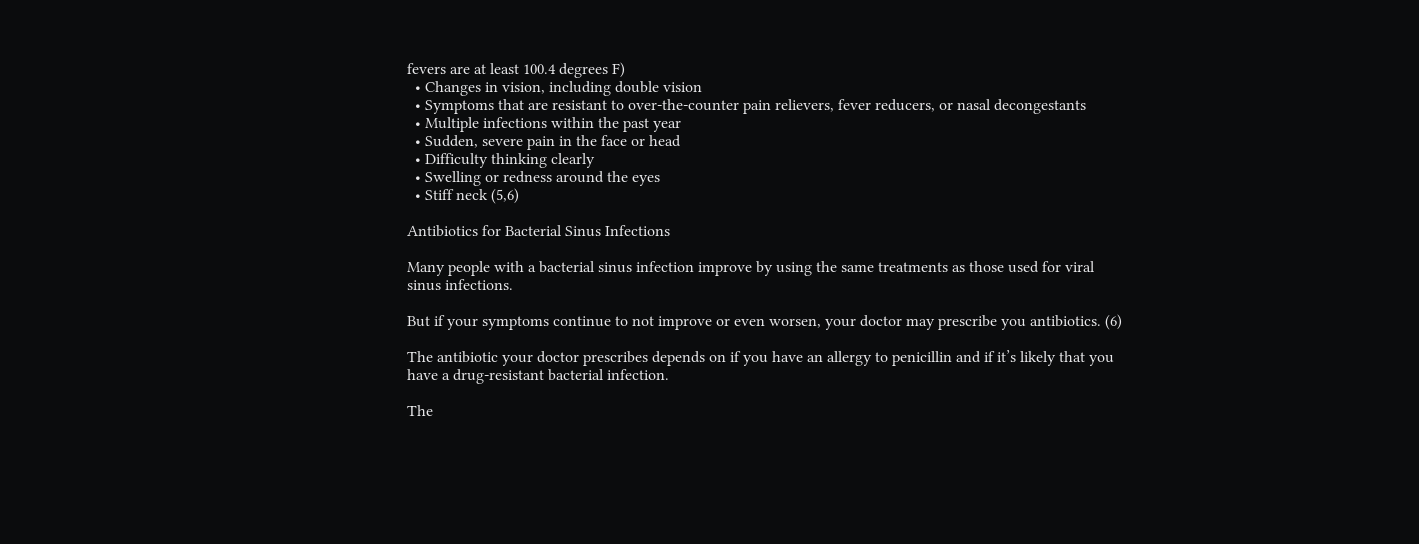fevers are at least 100.4 degrees F)
  • Changes in vision, including double vision
  • Symptoms that are resistant to over-the-counter pain relievers, fever reducers, or nasal decongestants
  • Multiple infections within the past year
  • Sudden, severe pain in the face or head
  • Difficulty thinking clearly
  • Swelling or redness around the eyes
  • Stiff neck (5,6)

Antibiotics for Bacterial Sinus Infections

Many people with a bacterial sinus infection improve by using the same treatments as those used for viral sinus infections.

But if your symptoms continue to not improve or even worsen, your doctor may prescribe you antibiotics. (6)

The antibiotic your doctor prescribes depends on if you have an allergy to penicillin and if it’s likely that you have a drug-resistant bacterial infection.

The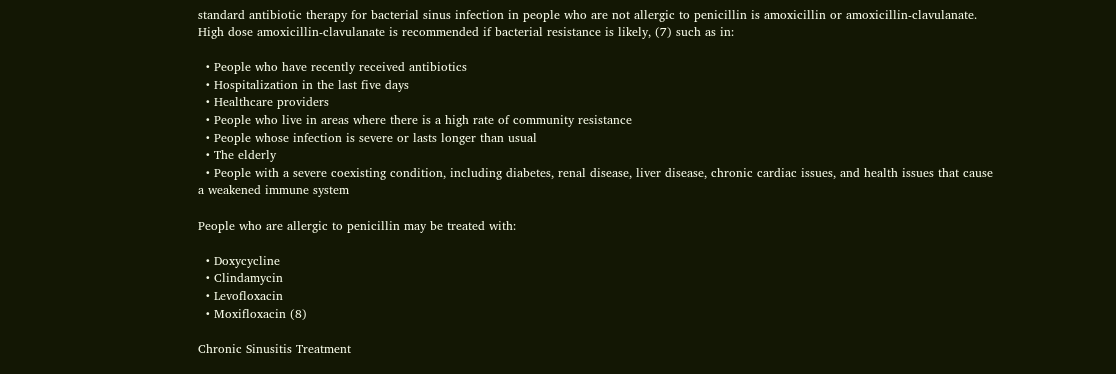standard antibiotic therapy for bacterial sinus infection in people who are not allergic to penicillin is amoxicillin or amoxicillin-clavulanate. High dose amoxicillin-clavulanate is recommended if bacterial resistance is likely, (7) such as in:

  • People who have recently received antibiotics
  • Hospitalization in the last five days
  • Healthcare providers
  • People who live in areas where there is a high rate of community resistance
  • People whose infection is severe or lasts longer than usual
  • The elderly
  • People with a severe coexisting condition, including diabetes, renal disease, liver disease, chronic cardiac issues, and health issues that cause a weakened immune system

People who are allergic to penicillin may be treated with:

  • Doxycycline
  • Clindamycin
  • Levofloxacin
  • Moxifloxacin (8)

Chronic Sinusitis Treatment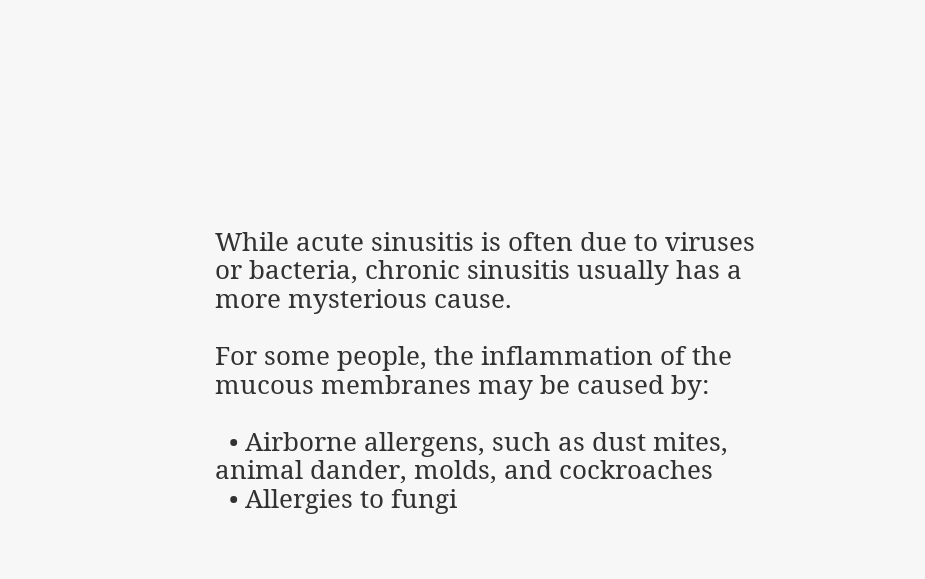While acute sinusitis is often due to viruses or bacteria, chronic sinusitis usually has a more mysterious cause.

For some people, the inflammation of the mucous membranes may be caused by:

  • Airborne allergens, such as dust mites, animal dander, molds, and cockroaches
  • Allergies to fungi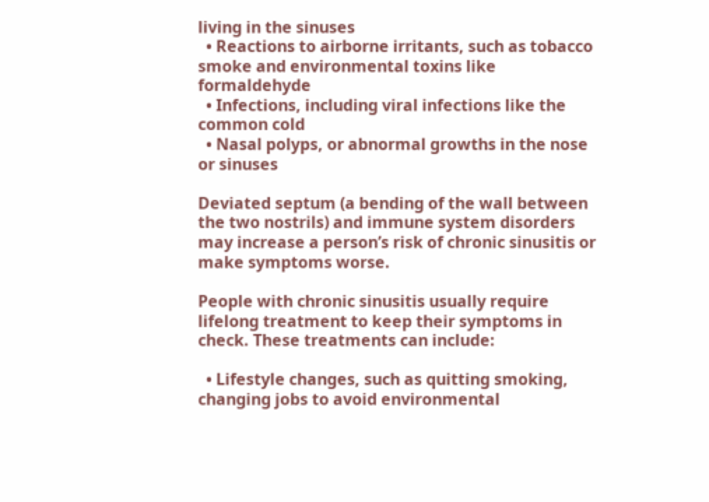living in the sinuses
  • Reactions to airborne irritants, such as tobacco smoke and environmental toxins like formaldehyde
  • Infections, including viral infections like the common cold
  • Nasal polyps, or abnormal growths in the nose or sinuses

Deviated septum (a bending of the wall between the two nostrils) and immune system disorders may increase a person’s risk of chronic sinusitis or make symptoms worse.

People with chronic sinusitis usually require lifelong treatment to keep their symptoms in check. These treatments can include:

  • Lifestyle changes, such as quitting smoking, changing jobs to avoid environmental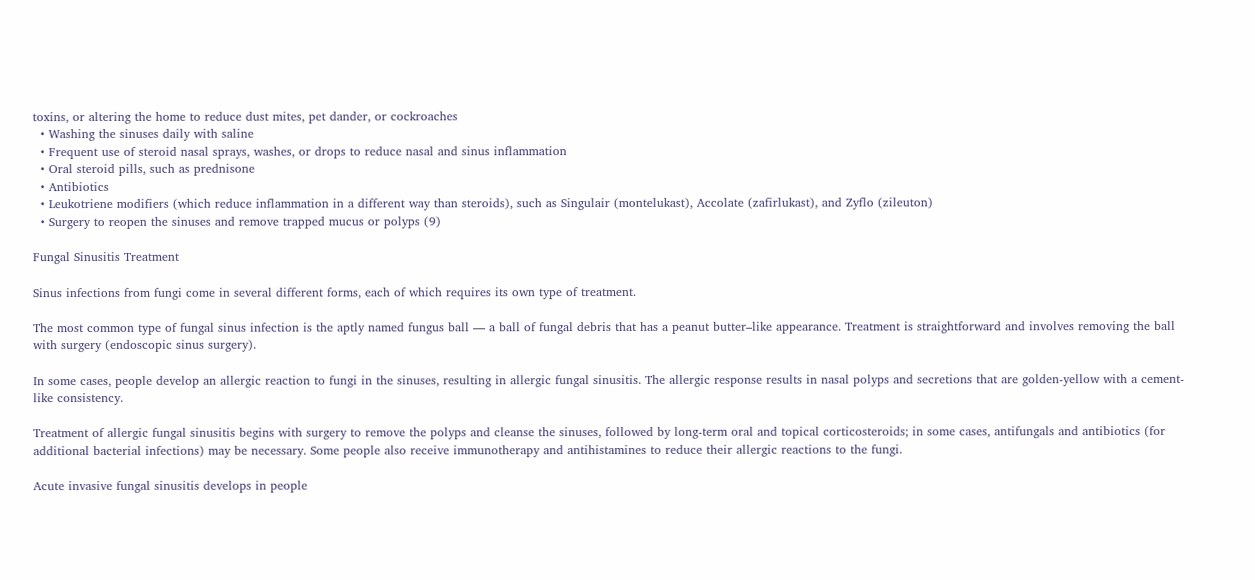toxins, or altering the home to reduce dust mites, pet dander, or cockroaches
  • Washing the sinuses daily with saline
  • Frequent use of steroid nasal sprays, washes, or drops to reduce nasal and sinus inflammation
  • Oral steroid pills, such as prednisone
  • Antibiotics
  • Leukotriene modifiers (which reduce inflammation in a different way than steroids), such as Singulair (montelukast), Accolate (zafirlukast), and Zyflo (zileuton)
  • Surgery to reopen the sinuses and remove trapped mucus or polyps (9)

Fungal Sinusitis Treatment

Sinus infections from fungi come in several different forms, each of which requires its own type of treatment.

The most common type of fungal sinus infection is the aptly named fungus ball — a ball of fungal debris that has a peanut butter–like appearance. Treatment is straightforward and involves removing the ball with surgery (endoscopic sinus surgery).

In some cases, people develop an allergic reaction to fungi in the sinuses, resulting in allergic fungal sinusitis. The allergic response results in nasal polyps and secretions that are golden-yellow with a cement-like consistency.

Treatment of allergic fungal sinusitis begins with surgery to remove the polyps and cleanse the sinuses, followed by long-term oral and topical corticosteroids; in some cases, antifungals and antibiotics (for additional bacterial infections) may be necessary. Some people also receive immunotherapy and antihistamines to reduce their allergic reactions to the fungi.

Acute invasive fungal sinusitis develops in people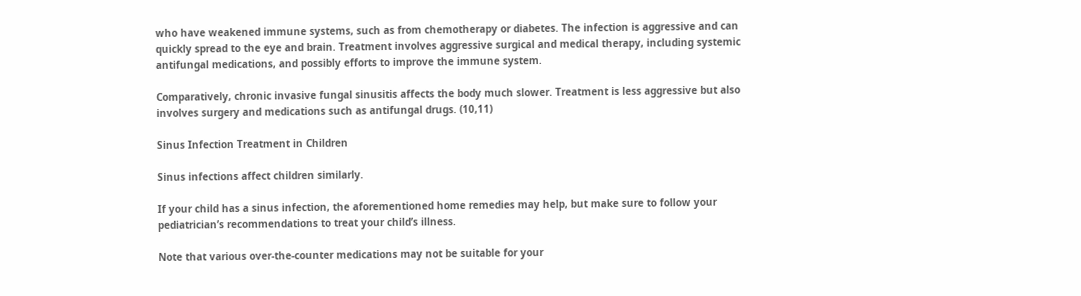who have weakened immune systems, such as from chemotherapy or diabetes. The infection is aggressive and can quickly spread to the eye and brain. Treatment involves aggressive surgical and medical therapy, including systemic antifungal medications, and possibly efforts to improve the immune system.

Comparatively, chronic invasive fungal sinusitis affects the body much slower. Treatment is less aggressive but also involves surgery and medications such as antifungal drugs. (10,11)

Sinus Infection Treatment in Children

Sinus infections affect children similarly.

If your child has a sinus infection, the aforementioned home remedies may help, but make sure to follow your pediatrician’s recommendations to treat your child’s illness.

Note that various over-the-counter medications may not be suitable for your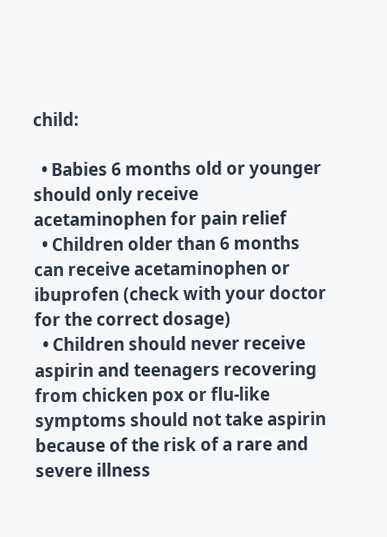child:

  • Babies 6 months old or younger should only receive acetaminophen for pain relief
  • Children older than 6 months can receive acetaminophen or ibuprofen (check with your doctor for the correct dosage)
  • Children should never receive aspirin and teenagers recovering from chicken pox or flu-like symptoms should not take aspirin because of the risk of a rare and severe illness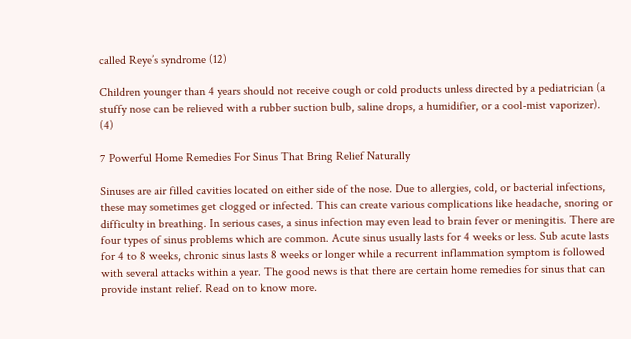called Reye’s syndrome (12)

Children younger than 4 years should not receive cough or cold products unless directed by a pediatrician (a stuffy nose can be relieved with a rubber suction bulb, saline drops, a humidifier, or a cool-mist vaporizer). (4)

7 Powerful Home Remedies For Sinus That Bring Relief Naturally

Sinuses are air filled cavities located on either side of the nose. Due to allergies, cold, or bacterial infections, these may sometimes get clogged or infected. This can create various complications like headache, snoring or difficulty in breathing. In serious cases, a sinus infection may even lead to brain fever or meningitis. There are four types of sinus problems which are common. Acute sinus usually lasts for 4 weeks or less. Sub acute lasts for 4 to 8 weeks, chronic sinus lasts 8 weeks or longer while a recurrent inflammation symptom is followed with several attacks within a year. The good news is that there are certain home remedies for sinus that can provide instant relief. Read on to know more.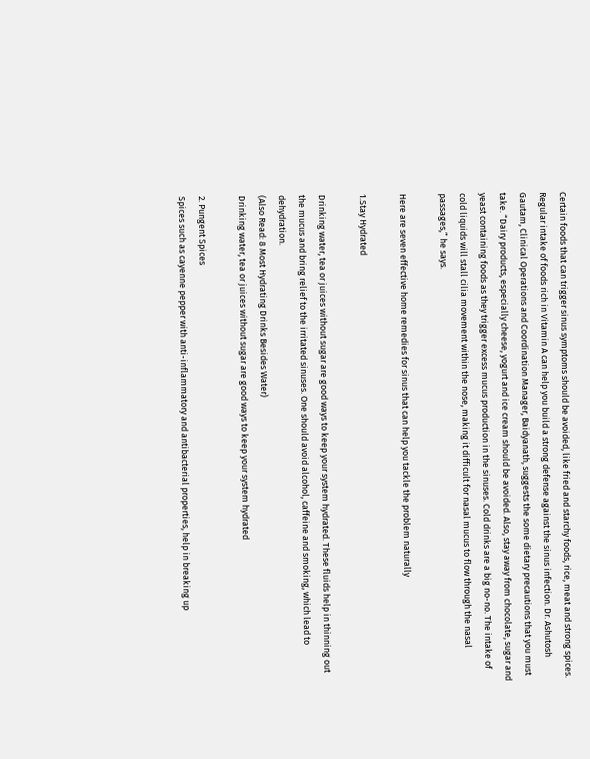Certain foods that can trigger sinus symptoms should be avoided, like fried and starchy foods, rice, meat and strong spices. Regular intake of foods rich in Vitamin A can help you build a strong defense against the sinus infection. Dr. Ashutosh Gautam, Clinical Operations and Coordination Manager, Baidyanath, suggests the some dietary precautions that you must take. “Dairy products, especially cheese, yogurt and ice cream should be avoided. Also, stay away from chocolate, sugar and yeast containing foods as they trigger excess mucus production in the sinuses. Cold drinks are a big no-no. The intake of cold liquids will stall cilia movement within the nose, making it difficult for nasal mucus to flow through the nasal passages,” he says.

Here are seven effective home remedies for sinus that can help you tackle the problem naturally

1.Stay Hydrated

Drinking water, tea or juices without sugar are good ways to keep your system hydrated. These fluids help in thinning out the mucus and bring relief to the irritated sinuses. One should avoid alcohol, caffeine and smoking, which lead to dehydration.
(Also Read: 8 Most Hydrating Drinks Besides Water)
Drinking water, tea or juices without sugar are good ways to keep your system hydrated

2. Pungent Spices
Spices such as cayenne pepper with anti-inflammatory and antibacterial properties, help in breaking up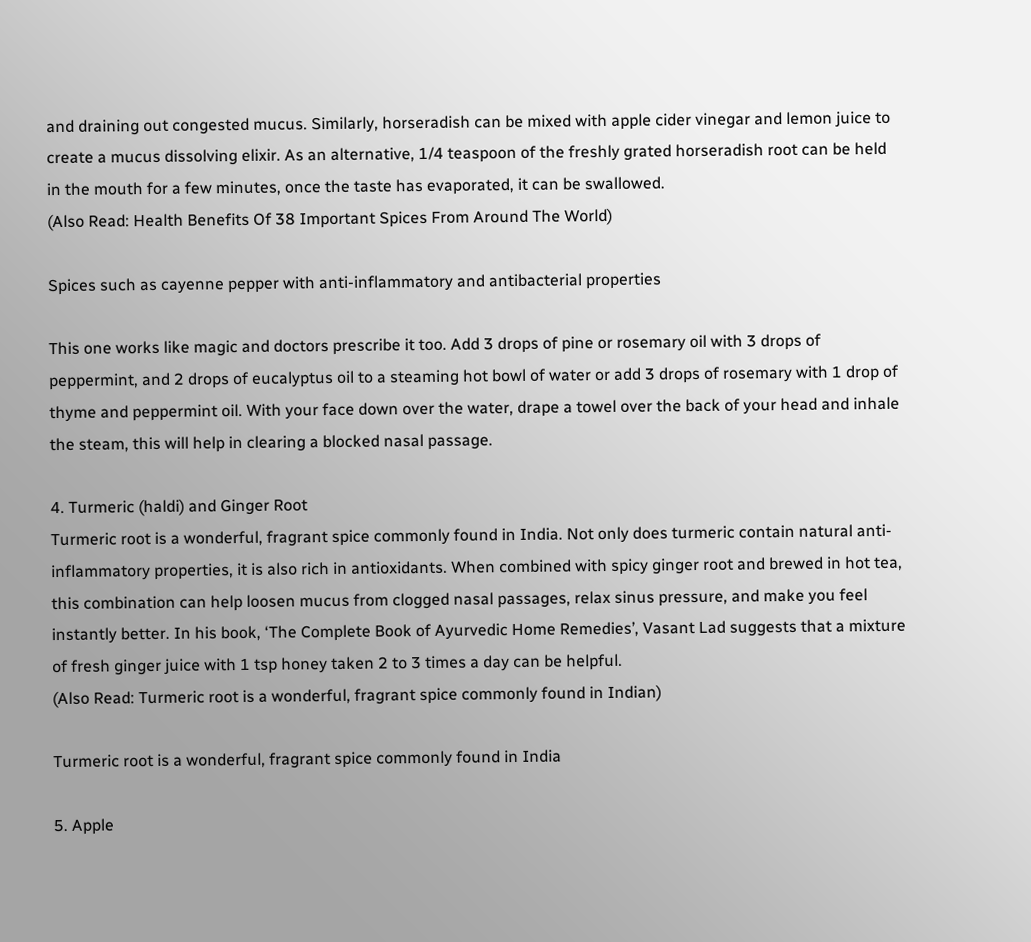and draining out congested mucus. Similarly, horseradish can be mixed with apple cider vinegar and lemon juice to create a mucus dissolving elixir. As an alternative, 1/4 teaspoon of the freshly grated horseradish root can be held in the mouth for a few minutes, once the taste has evaporated, it can be swallowed.
(Also Read: Health Benefits Of 38 Important Spices From Around The World)

Spices such as cayenne pepper with anti-inflammatory and antibacterial properties

This one works like magic and doctors prescribe it too. Add 3 drops of pine or rosemary oil with 3 drops of peppermint, and 2 drops of eucalyptus oil to a steaming hot bowl of water or add 3 drops of rosemary with 1 drop of thyme and peppermint oil. With your face down over the water, drape a towel over the back of your head and inhale the steam, this will help in clearing a blocked nasal passage.

4. Turmeric (haldi) and Ginger Root
Turmeric root is a wonderful, fragrant spice commonly found in India. Not only does turmeric contain natural anti-inflammatory properties, it is also rich in antioxidants. When combined with spicy ginger root and brewed in hot tea, this combination can help loosen mucus from clogged nasal passages, relax sinus pressure, and make you feel instantly better. In his book, ‘The Complete Book of Ayurvedic Home Remedies’, Vasant Lad suggests that a mixture of fresh ginger juice with 1 tsp honey taken 2 to 3 times a day can be helpful.
(Also Read: Turmeric root is a wonderful, fragrant spice commonly found in Indian)

Turmeric root is a wonderful, fragrant spice commonly found in India

5. Apple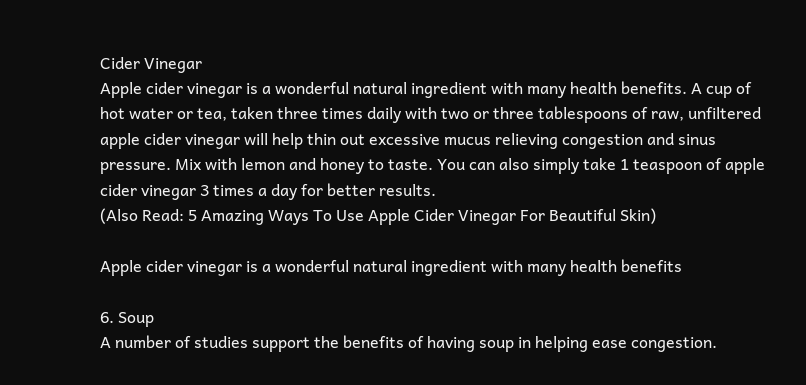Cider Vinegar
Apple cider vinegar is a wonderful natural ingredient with many health benefits. A cup of hot water or tea, taken three times daily with two or three tablespoons of raw, unfiltered apple cider vinegar will help thin out excessive mucus relieving congestion and sinus pressure. Mix with lemon and honey to taste. You can also simply take 1 teaspoon of apple cider vinegar 3 times a day for better results.
(Also Read: 5 Amazing Ways To Use Apple Cider Vinegar For Beautiful Skin)

Apple cider vinegar is a wonderful natural ingredient with many health benefits

6. Soup
A number of studies support the benefits of having soup in helping ease congestion.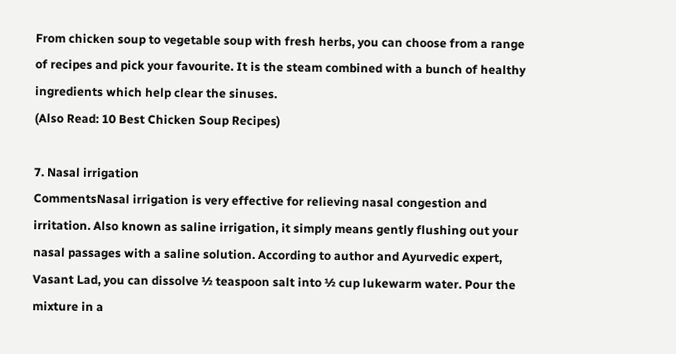From chicken soup to vegetable soup with fresh herbs, you can choose from a range of recipes and pick your favourite. It is the steam combined with a bunch of healthy ingredients which help clear the sinuses.
(Also Read: 10 Best Chicken Soup Recipes)

7. Nasal irrigation
CommentsNasal irrigation is very effective for relieving nasal congestion and irritation. Also known as saline irrigation, it simply means gently flushing out your nasal passages with a saline solution. According to author and Ayurvedic expert, Vasant Lad, you can dissolve ½ teaspoon salt into ½ cup lukewarm water. Pour the mixture in a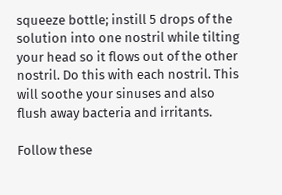squeeze bottle; instill 5 drops of the solution into one nostril while tilting your head so it flows out of the other nostril. Do this with each nostril. This will soothe your sinuses and also flush away bacteria and irritants.

Follow these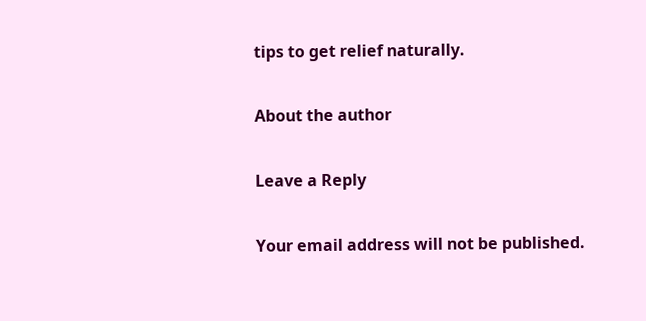tips to get relief naturally.

About the author

Leave a Reply

Your email address will not be published.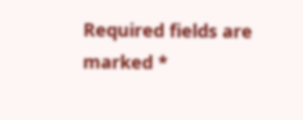Required fields are marked *